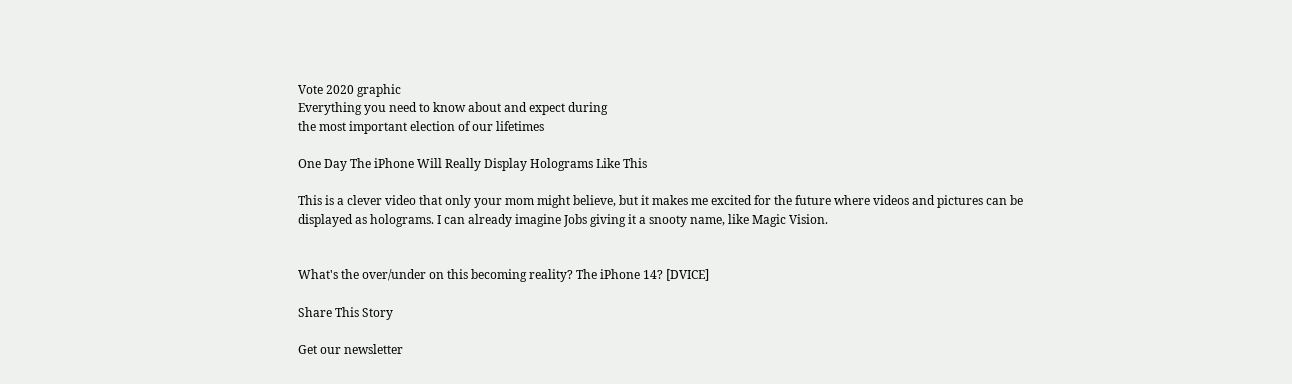Vote 2020 graphic
Everything you need to know about and expect during
the most important election of our lifetimes

One Day The iPhone Will Really Display Holograms Like This

This is a clever video that only your mom might believe, but it makes me excited for the future where videos and pictures can be displayed as holograms. I can already imagine Jobs giving it a snooty name, like Magic Vision.


What's the over/under on this becoming reality? The iPhone 14? [DVICE]

Share This Story

Get our newsletter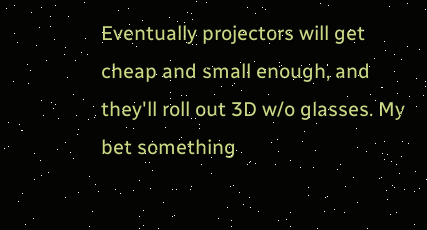Eventually projectors will get cheap and small enough, and they'll roll out 3D w/o glasses. My bet something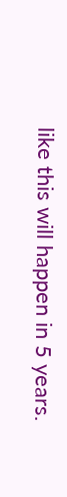like this will happen in 5 years.